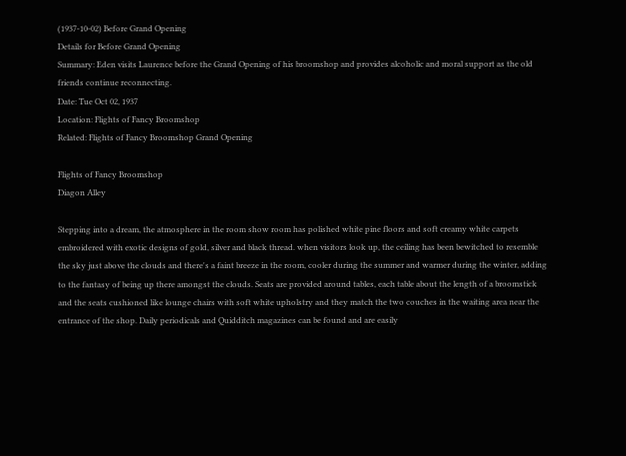(1937-10-02) Before Grand Opening
Details for Before Grand Opening
Summary: Eden visits Laurence before the Grand Opening of his broomshop and provides alcoholic and moral support as the old friends continue reconnecting.
Date: Tue Oct 02, 1937
Location: Flights of Fancy Broomshop
Related: Flights of Fancy Broomshop Grand Opening

Flights of Fancy Broomshop
Diagon Alley

Stepping into a dream, the atmosphere in the room show room has polished white pine floors and soft creamy white carpets embroidered with exotic designs of gold, silver and black thread. when visitors look up, the ceiling has been bewitched to resemble the sky just above the clouds and there's a faint breeze in the room, cooler during the summer and warmer during the winter, adding to the fantasy of being up there amongst the clouds. Seats are provided around tables, each table about the length of a broomstick and the seats cushioned like lounge chairs with soft white upholstry and they match the two couches in the waiting area near the entrance of the shop. Daily periodicals and Quidditch magazines can be found and are easily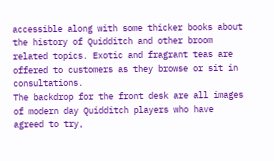accessible along with some thicker books about the history of Quidditch and other broom related topics. Exotic and fragrant teas are offered to customers as they browse or sit in consultations.
The backdrop for the front desk are all images of modern day Quidditch players who have agreed to try,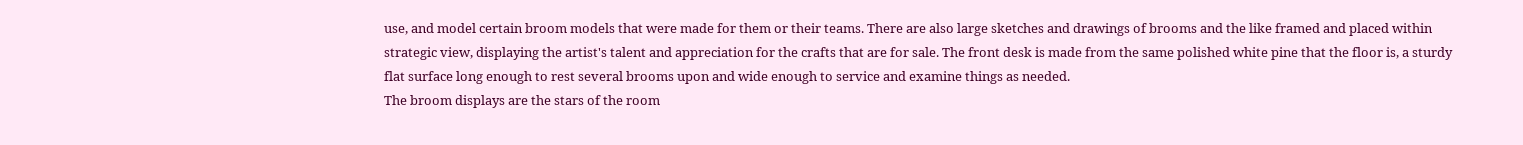use, and model certain broom models that were made for them or their teams. There are also large sketches and drawings of brooms and the like framed and placed within strategic view, displaying the artist's talent and appreciation for the crafts that are for sale. The front desk is made from the same polished white pine that the floor is, a sturdy flat surface long enough to rest several brooms upon and wide enough to service and examine things as needed.
The broom displays are the stars of the room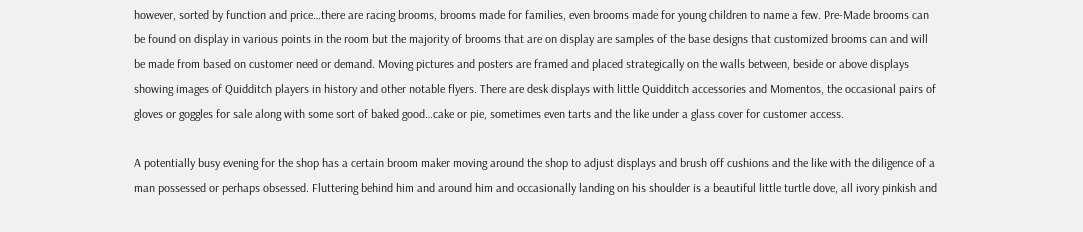however, sorted by function and price…there are racing brooms, brooms made for families, even brooms made for young children to name a few. Pre-Made brooms can be found on display in various points in the room but the majority of brooms that are on display are samples of the base designs that customized brooms can and will be made from based on customer need or demand. Moving pictures and posters are framed and placed strategically on the walls between, beside or above displays showing images of Quidditch players in history and other notable flyers. There are desk displays with little Quidditch accessories and Momentos, the occasional pairs of gloves or goggles for sale along with some sort of baked good…cake or pie, sometimes even tarts and the like under a glass cover for customer access.

A potentially busy evening for the shop has a certain broom maker moving around the shop to adjust displays and brush off cushions and the like with the diligence of a man possessed or perhaps obsessed. Fluttering behind him and around him and occasionally landing on his shoulder is a beautiful little turtle dove, all ivory pinkish and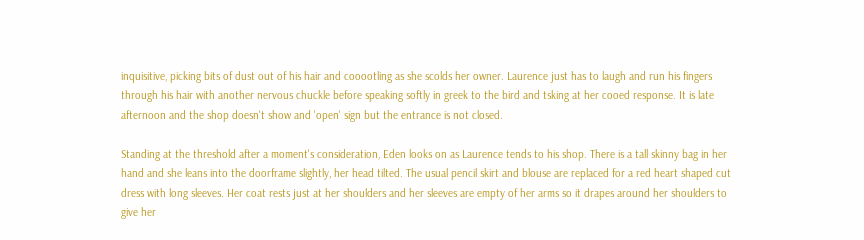inquisitive, picking bits of dust out of his hair and cooootling as she scolds her owner. Laurence just has to laugh and run his fingers through his hair with another nervous chuckle before speaking softly in greek to the bird and tsking at her cooed response. It is late afternoon and the shop doesn't show and 'open' sign but the entrance is not closed.

Standing at the threshold after a moment's consideration, Eden looks on as Laurence tends to his shop. There is a tall skinny bag in her hand and she leans into the doorframe slightly, her head tilted. The usual pencil skirt and blouse are replaced for a red heart shaped cut dress with long sleeves. Her coat rests just at her shoulders and her sleeves are empty of her arms so it drapes around her shoulders to give her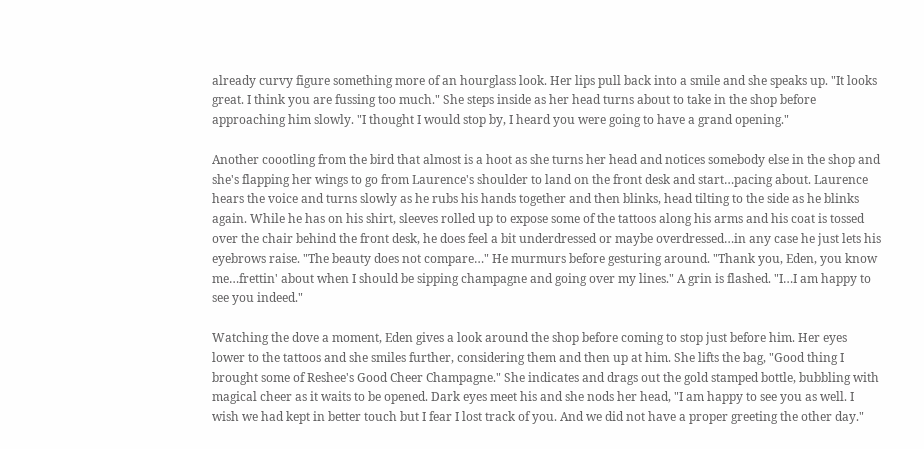already curvy figure something more of an hourglass look. Her lips pull back into a smile and she speaks up. "It looks great. I think you are fussing too much." She steps inside as her head turns about to take in the shop before approaching him slowly. "I thought I would stop by, I heard you were going to have a grand opening."

Another coootling from the bird that almost is a hoot as she turns her head and notices somebody else in the shop and she's flapping her wings to go from Laurence's shoulder to land on the front desk and start…pacing about. Laurence hears the voice and turns slowly as he rubs his hands together and then blinks, head tilting to the side as he blinks again. While he has on his shirt, sleeves rolled up to expose some of the tattoos along his arms and his coat is tossed over the chair behind the front desk, he does feel a bit underdressed or maybe overdressed…in any case he just lets his eyebrows raise. "The beauty does not compare…" He murmurs before gesturing around. "Thank you, Eden, you know me…frettin' about when I should be sipping champagne and going over my lines." A grin is flashed. "I…I am happy to see you indeed."

Watching the dove a moment, Eden gives a look around the shop before coming to stop just before him. Her eyes lower to the tattoos and she smiles further, considering them and then up at him. She lifts the bag, "Good thing I brought some of Reshee's Good Cheer Champagne." She indicates and drags out the gold stamped bottle, bubbling with magical cheer as it waits to be opened. Dark eyes meet his and she nods her head, "I am happy to see you as well. I wish we had kept in better touch but I fear I lost track of you. And we did not have a proper greeting the other day."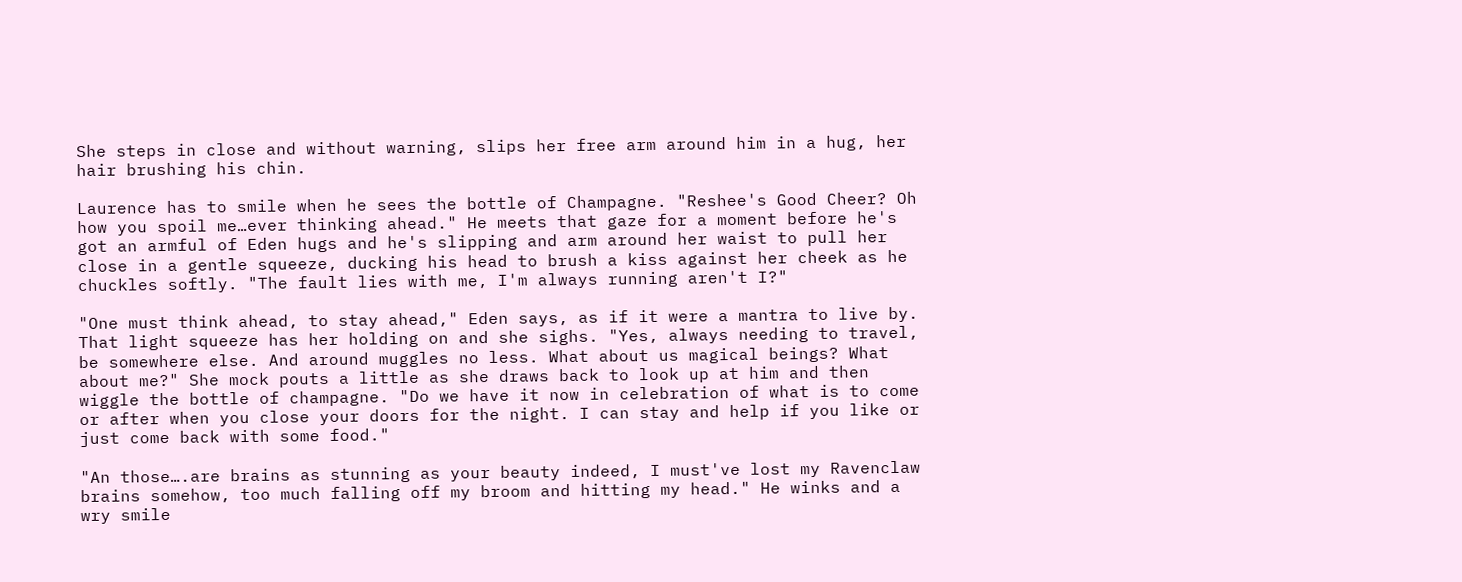She steps in close and without warning, slips her free arm around him in a hug, her hair brushing his chin.

Laurence has to smile when he sees the bottle of Champagne. "Reshee's Good Cheer? Oh how you spoil me…ever thinking ahead." He meets that gaze for a moment before he's got an armful of Eden hugs and he's slipping and arm around her waist to pull her close in a gentle squeeze, ducking his head to brush a kiss against her cheek as he chuckles softly. "The fault lies with me, I'm always running aren't I?"

"One must think ahead, to stay ahead," Eden says, as if it were a mantra to live by. That light squeeze has her holding on and she sighs. "Yes, always needing to travel, be somewhere else. And around muggles no less. What about us magical beings? What about me?" She mock pouts a little as she draws back to look up at him and then wiggle the bottle of champagne. "Do we have it now in celebration of what is to come or after when you close your doors for the night. I can stay and help if you like or just come back with some food."

"An those….are brains as stunning as your beauty indeed, I must've lost my Ravenclaw brains somehow, too much falling off my broom and hitting my head." He winks and a wry smile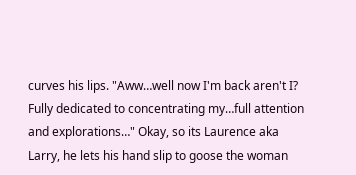curves his lips. "Aww…well now I'm back aren't I? Fully dedicated to concentrating my…full attention and explorations…" Okay, so its Laurence aka Larry, he lets his hand slip to goose the woman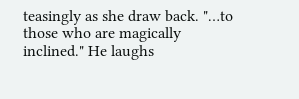teasingly as she draw back. "…to those who are magically inclined." He laughs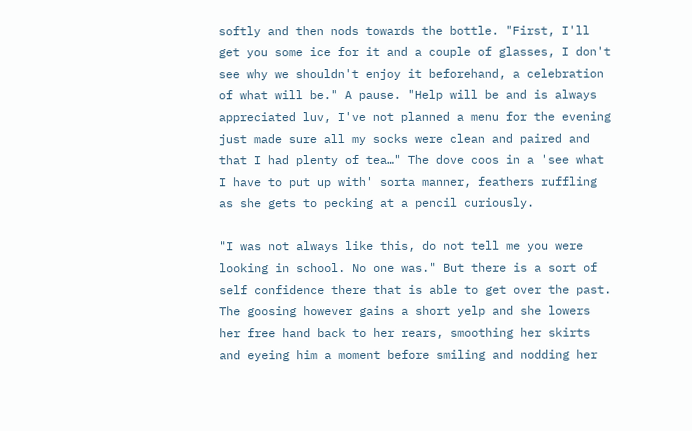softly and then nods towards the bottle. "First, I'll get you some ice for it and a couple of glasses, I don't see why we shouldn't enjoy it beforehand, a celebration of what will be." A pause. "Help will be and is always appreciated luv, I've not planned a menu for the evening just made sure all my socks were clean and paired and that I had plenty of tea…" The dove coos in a 'see what I have to put up with' sorta manner, feathers ruffling as she gets to pecking at a pencil curiously.

"I was not always like this, do not tell me you were looking in school. No one was." But there is a sort of self confidence there that is able to get over the past. The goosing however gains a short yelp and she lowers her free hand back to her rears, smoothing her skirts and eyeing him a moment before smiling and nodding her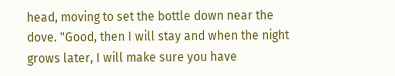head, moving to set the bottle down near the dove. "Good, then I will stay and when the night grows later, I will make sure you have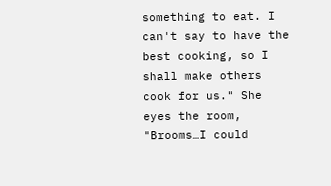something to eat. I can't say to have the best cooking, so I shall make others cook for us." She eyes the room, "Brooms…I could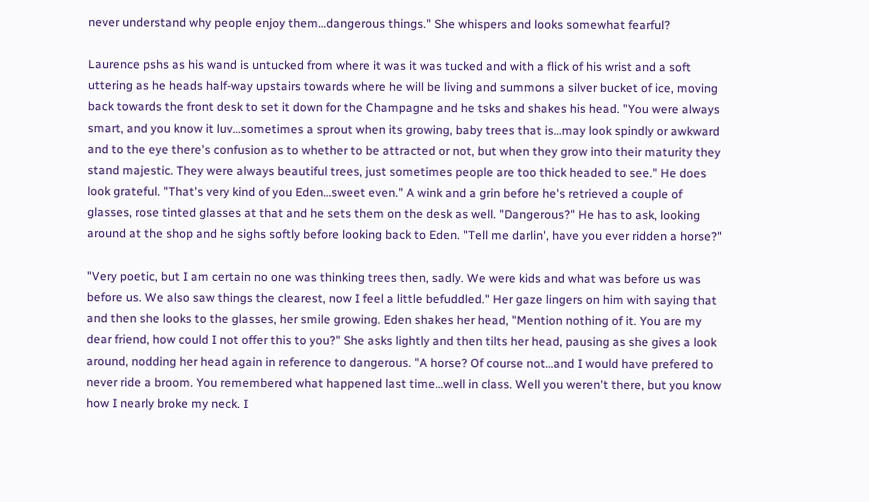never understand why people enjoy them…dangerous things." She whispers and looks somewhat fearful?

Laurence pshs as his wand is untucked from where it was it was tucked and with a flick of his wrist and a soft uttering as he heads half-way upstairs towards where he will be living and summons a silver bucket of ice, moving back towards the front desk to set it down for the Champagne and he tsks and shakes his head. "You were always smart, and you know it luv…sometimes a sprout when its growing, baby trees that is…may look spindly or awkward and to the eye there's confusion as to whether to be attracted or not, but when they grow into their maturity they stand majestic. They were always beautiful trees, just sometimes people are too thick headed to see." He does look grateful. "That's very kind of you Eden…sweet even." A wink and a grin before he's retrieved a couple of glasses, rose tinted glasses at that and he sets them on the desk as well. "Dangerous?" He has to ask, looking around at the shop and he sighs softly before looking back to Eden. "Tell me darlin', have you ever ridden a horse?"

"Very poetic, but I am certain no one was thinking trees then, sadly. We were kids and what was before us was before us. We also saw things the clearest, now I feel a little befuddled." Her gaze lingers on him with saying that and then she looks to the glasses, her smile growing. Eden shakes her head, "Mention nothing of it. You are my dear friend, how could I not offer this to you?" She asks lightly and then tilts her head, pausing as she gives a look around, nodding her head again in reference to dangerous. "A horse? Of course not…and I would have prefered to never ride a broom. You remembered what happened last time…well in class. Well you weren't there, but you know how I nearly broke my neck. I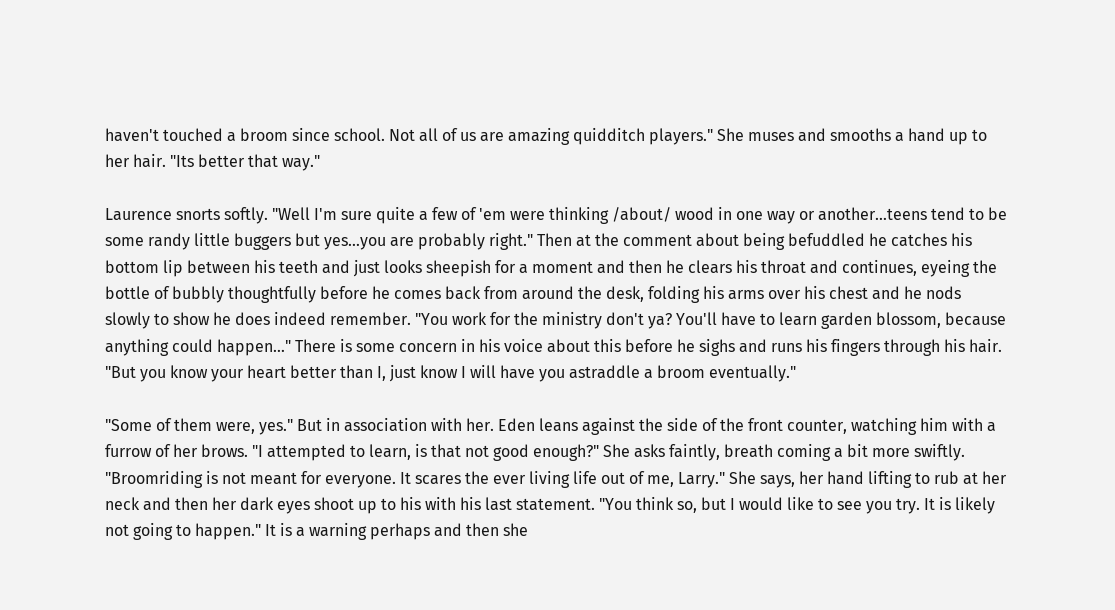haven't touched a broom since school. Not all of us are amazing quidditch players." She muses and smooths a hand up to her hair. "Its better that way."

Laurence snorts softly. "Well I'm sure quite a few of 'em were thinking /about/ wood in one way or another…teens tend to be some randy little buggers but yes…you are probably right." Then at the comment about being befuddled he catches his bottom lip between his teeth and just looks sheepish for a moment and then he clears his throat and continues, eyeing the bottle of bubbly thoughtfully before he comes back from around the desk, folding his arms over his chest and he nods slowly to show he does indeed remember. "You work for the ministry don't ya? You'll have to learn garden blossom, because anything could happen…" There is some concern in his voice about this before he sighs and runs his fingers through his hair. "But you know your heart better than I, just know I will have you astraddle a broom eventually."

"Some of them were, yes." But in association with her. Eden leans against the side of the front counter, watching him with a furrow of her brows. "I attempted to learn, is that not good enough?" She asks faintly, breath coming a bit more swiftly. "Broomriding is not meant for everyone. It scares the ever living life out of me, Larry." She says, her hand lifting to rub at her neck and then her dark eyes shoot up to his with his last statement. "You think so, but I would like to see you try. It is likely not going to happen." It is a warning perhaps and then she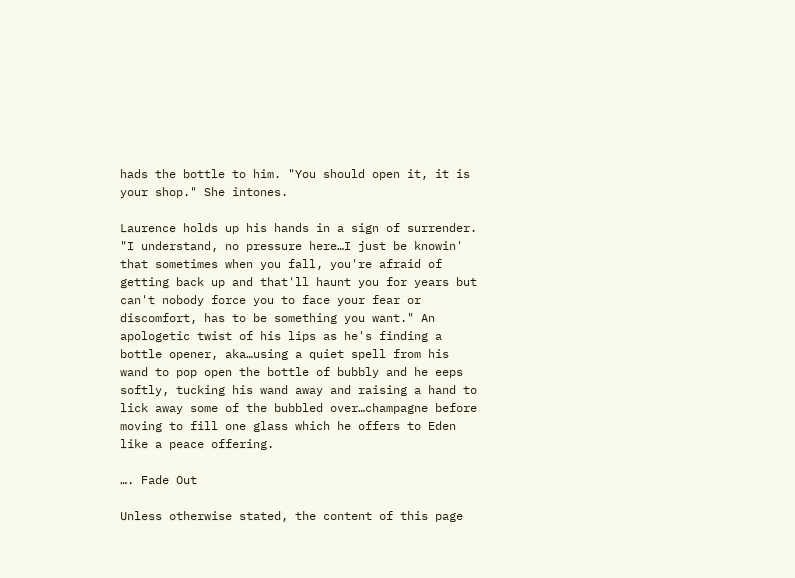hads the bottle to him. "You should open it, it is your shop." She intones.

Laurence holds up his hands in a sign of surrender. "I understand, no pressure here…I just be knowin' that sometimes when you fall, you're afraid of getting back up and that'll haunt you for years but can't nobody force you to face your fear or discomfort, has to be something you want." An apologetic twist of his lips as he's finding a bottle opener, aka…using a quiet spell from his wand to pop open the bottle of bubbly and he eeps softly, tucking his wand away and raising a hand to lick away some of the bubbled over…champagne before moving to fill one glass which he offers to Eden like a peace offering.

…. Fade Out

Unless otherwise stated, the content of this page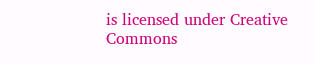is licensed under Creative Commons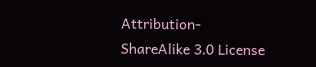Attribution-ShareAlike 3.0 License